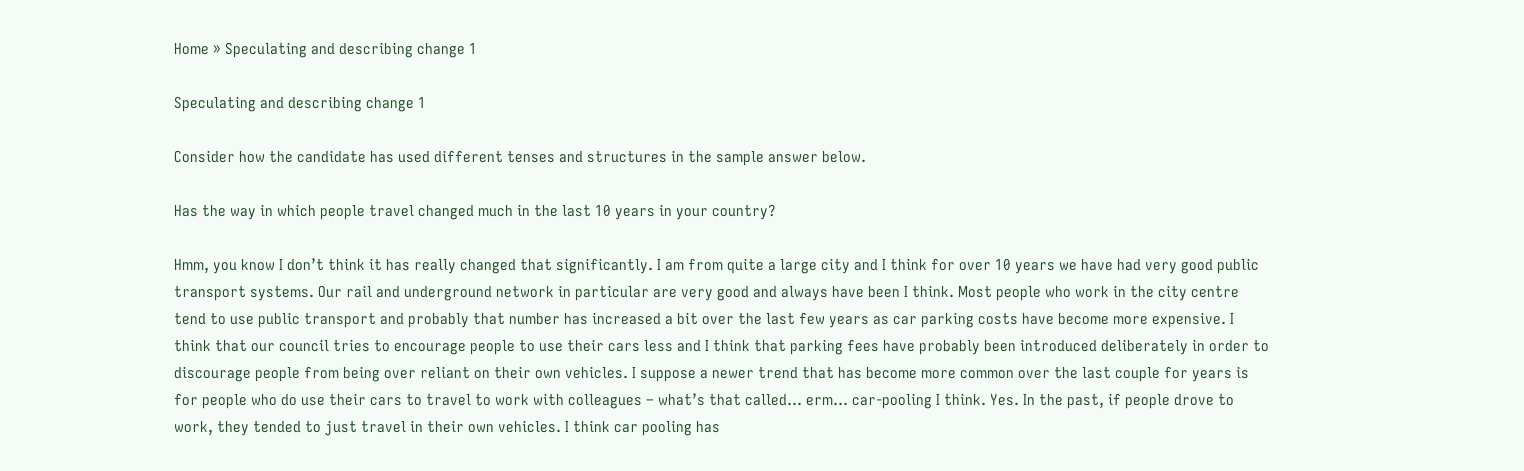Home » Speculating and describing change 1

Speculating and describing change 1

Consider how the candidate has used different tenses and structures in the sample answer below.

Has the way in which people travel changed much in the last 10 years in your country?

Hmm, you know I don’t think it has really changed that significantly. I am from quite a large city and I think for over 10 years we have had very good public transport systems. Our rail and underground network in particular are very good and always have been I think. Most people who work in the city centre tend to use public transport and probably that number has increased a bit over the last few years as car parking costs have become more expensive. I think that our council tries to encourage people to use their cars less and I think that parking fees have probably been introduced deliberately in order to discourage people from being over reliant on their own vehicles. I suppose a newer trend that has become more common over the last couple for years is for people who do use their cars to travel to work with colleagues – what’s that called… erm… car-pooling I think. Yes. In the past, if people drove to work, they tended to just travel in their own vehicles. I think car pooling has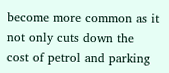become more common as it not only cuts down the cost of petrol and parking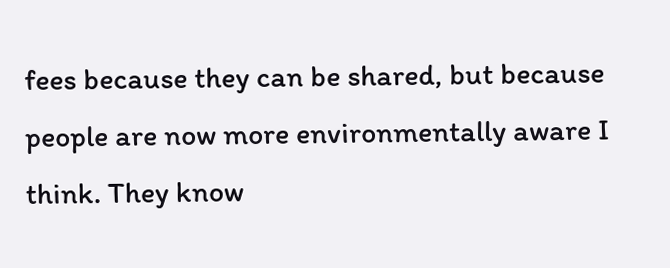fees because they can be shared, but because people are now more environmentally aware I think. They know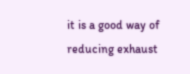it is a good way of reducing exhaust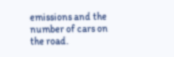emissions and the number of cars on the road.